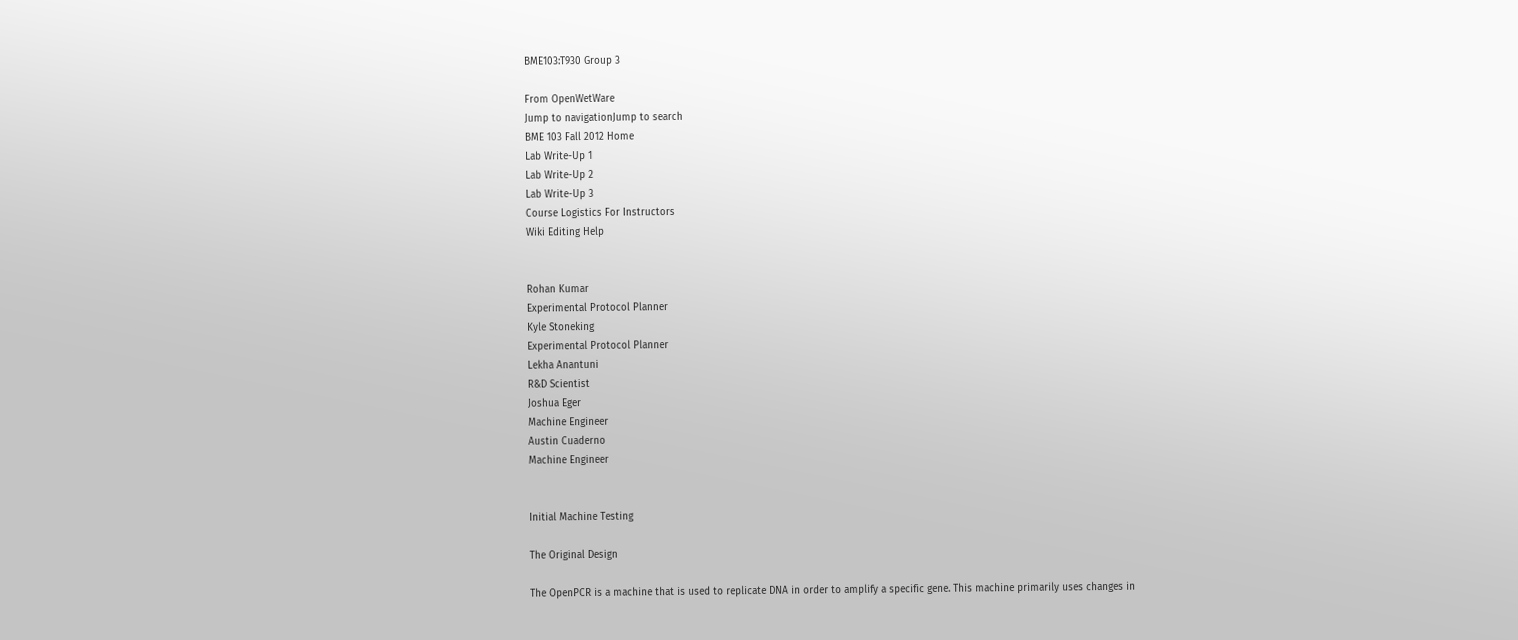BME103:T930 Group 3

From OpenWetWare
Jump to navigationJump to search
BME 103 Fall 2012 Home
Lab Write-Up 1
Lab Write-Up 2
Lab Write-Up 3
Course Logistics For Instructors
Wiki Editing Help


Rohan Kumar
Experimental Protocol Planner
Kyle Stoneking
Experimental Protocol Planner
Lekha Anantuni
R&D Scientist
Joshua Eger
Machine Engineer
Austin Cuaderno
Machine Engineer


Initial Machine Testing

The Original Design

The OpenPCR is a machine that is used to replicate DNA in order to amplify a specific gene. This machine primarily uses changes in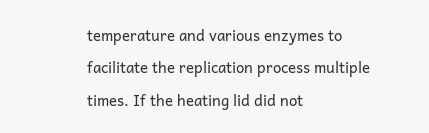temperature and various enzymes to facilitate the replication process multiple times. If the heating lid did not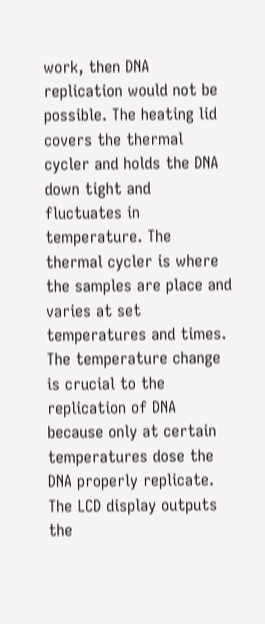work, then DNA replication would not be possible. The heating lid covers the thermal cycler and holds the DNA down tight and fluctuates in temperature. The thermal cycler is where the samples are place and varies at set temperatures and times. The temperature change is crucial to the replication of DNA because only at certain temperatures dose the DNA properly replicate. The LCD display outputs the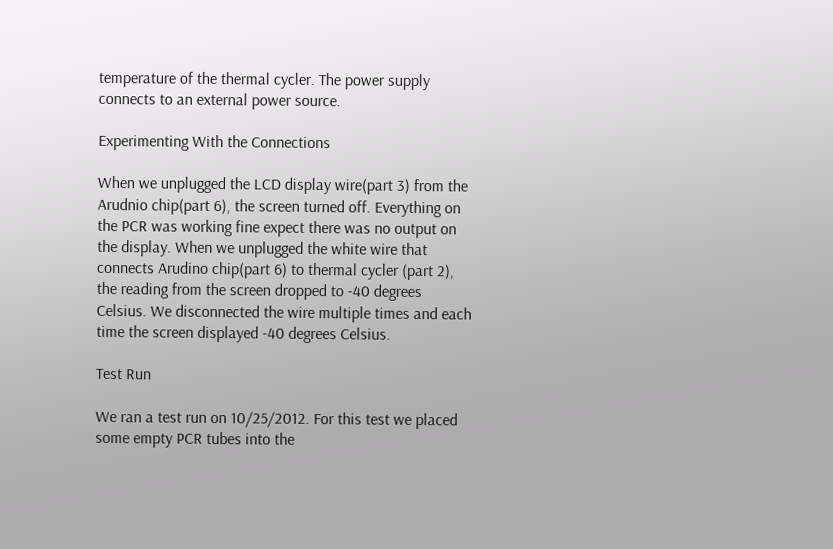temperature of the thermal cycler. The power supply connects to an external power source.

Experimenting With the Connections

When we unplugged the LCD display wire(part 3) from the Arudnio chip(part 6), the screen turned off. Everything on the PCR was working fine expect there was no output on the display. When we unplugged the white wire that connects Arudino chip(part 6) to thermal cycler (part 2), the reading from the screen dropped to -40 degrees Celsius. We disconnected the wire multiple times and each time the screen displayed -40 degrees Celsius.

Test Run

We ran a test run on 10/25/2012. For this test we placed some empty PCR tubes into the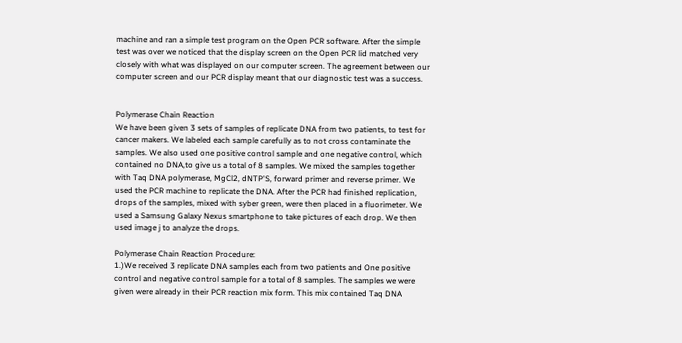machine and ran a simple test program on the Open PCR software. After the simple test was over we noticed that the display screen on the Open PCR lid matched very closely with what was displayed on our computer screen. The agreement between our computer screen and our PCR display meant that our diagnostic test was a success.


Polymerase Chain Reaction
We have been given 3 sets of samples of replicate DNA from two patients, to test for cancer makers. We labeled each sample carefully as to not cross contaminate the samples. We also used one positive control sample and one negative control, which contained no DNA,to give us a total of 8 samples. We mixed the samples together with Taq DNA polymerase, MgCl2, dNTP'S, forward primer and reverse primer. We used the PCR machine to replicate the DNA. After the PCR had finished replication, drops of the samples, mixed with syber green, were then placed in a fluorimeter. We used a Samsung Galaxy Nexus smartphone to take pictures of each drop. We then used image j to analyze the drops.

Polymerase Chain Reaction Procedure:
1.)We received 3 replicate DNA samples each from two patients and One positive control and negative control sample for a total of 8 samples. The samples we were given were already in their PCR reaction mix form. This mix contained Taq DNA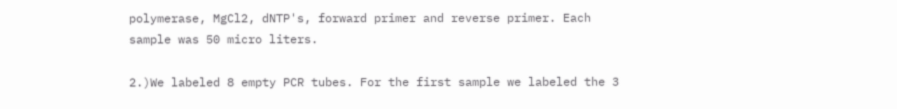polymerase, MgCl2, dNTP's, forward primer and reverse primer. Each sample was 50 micro liters.

2.)We labeled 8 empty PCR tubes. For the first sample we labeled the 3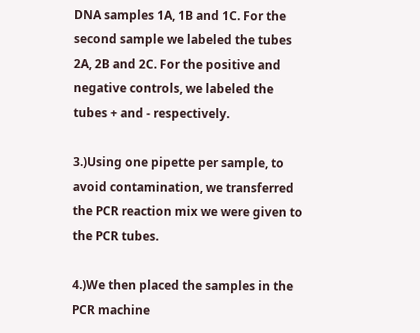DNA samples 1A, 1B and 1C. For the second sample we labeled the tubes 2A, 2B and 2C. For the positive and negative controls, we labeled the tubes + and - respectively.

3.)Using one pipette per sample, to avoid contamination, we transferred the PCR reaction mix we were given to the PCR tubes.

4.)We then placed the samples in the PCR machine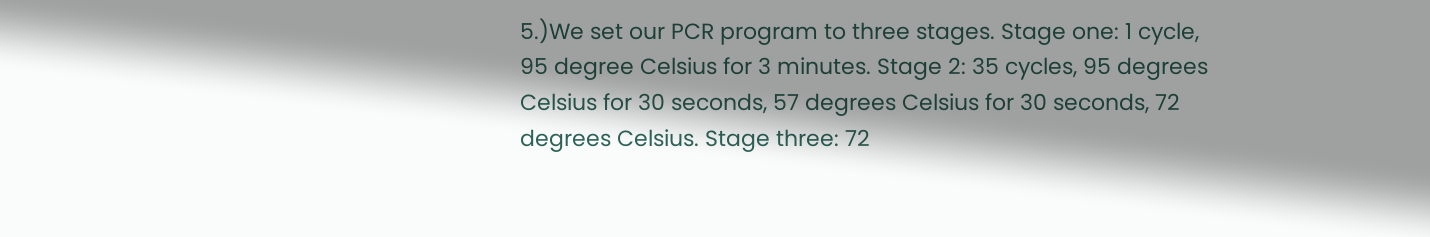5.)We set our PCR program to three stages. Stage one: 1 cycle, 95 degree Celsius for 3 minutes. Stage 2: 35 cycles, 95 degrees Celsius for 30 seconds, 57 degrees Celsius for 30 seconds, 72 degrees Celsius. Stage three: 72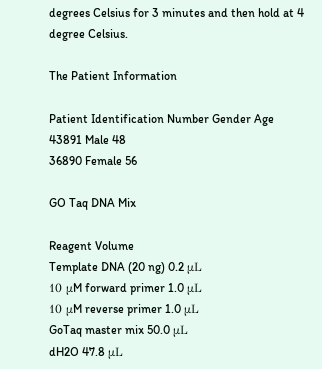degrees Celsius for 3 minutes and then hold at 4 degree Celsius.

The Patient Information

Patient Identification Number Gender Age
43891 Male 48
36890 Female 56

GO Taq DNA Mix

Reagent Volume
Template DNA (20 ng) 0.2 μL
10 μM forward primer 1.0 μL
10 μM reverse primer 1.0 μL
GoTaq master mix 50.0 μL
dH2O 47.8 μL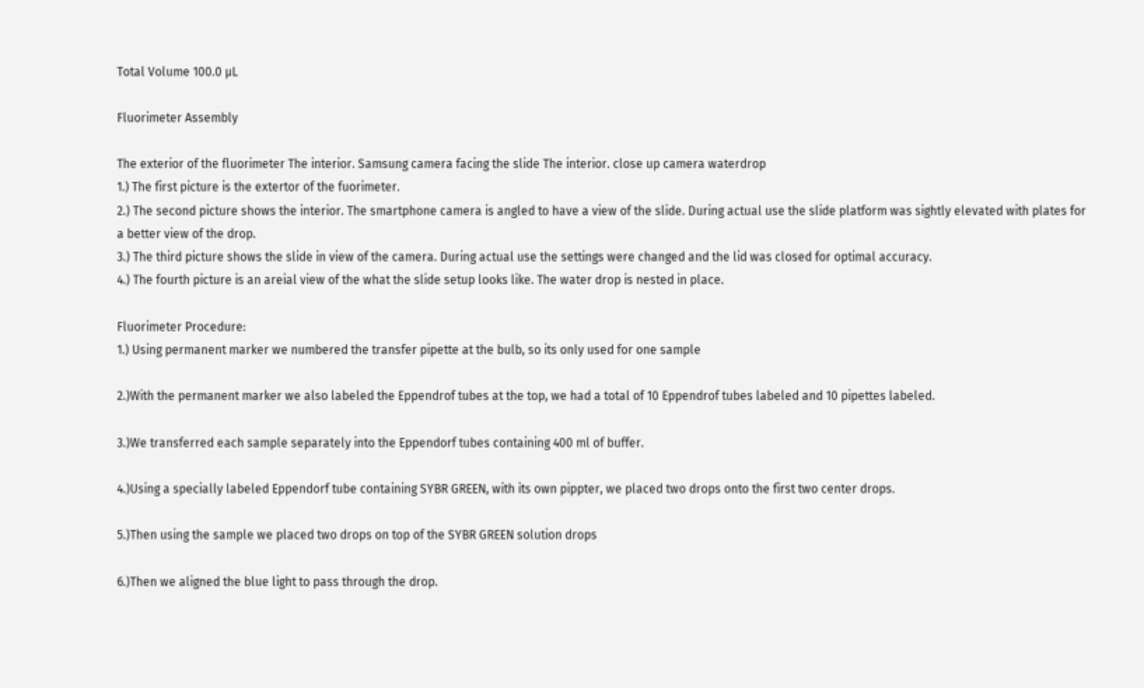Total Volume 100.0 μL

Fluorimeter Assembly

The exterior of the fluorimeter The interior. Samsung camera facing the slide The interior. close up camera waterdrop
1.) The first picture is the extertor of the fuorimeter.
2.) The second picture shows the interior. The smartphone camera is angled to have a view of the slide. During actual use the slide platform was sightly elevated with plates for a better view of the drop.
3.) The third picture shows the slide in view of the camera. During actual use the settings were changed and the lid was closed for optimal accuracy.
4.) The fourth picture is an areial view of the what the slide setup looks like. The water drop is nested in place.

Fluorimeter Procedure:
1.) Using permanent marker we numbered the transfer pipette at the bulb, so its only used for one sample

2.)With the permanent marker we also labeled the Eppendrof tubes at the top, we had a total of 10 Eppendrof tubes labeled and 10 pipettes labeled.

3.)We transferred each sample separately into the Eppendorf tubes containing 400 ml of buffer.

4.)Using a specially labeled Eppendorf tube containing SYBR GREEN, with its own pippter, we placed two drops onto the first two center drops.

5.)Then using the sample we placed two drops on top of the SYBR GREEN solution drops

6.)Then we aligned the blue light to pass through the drop.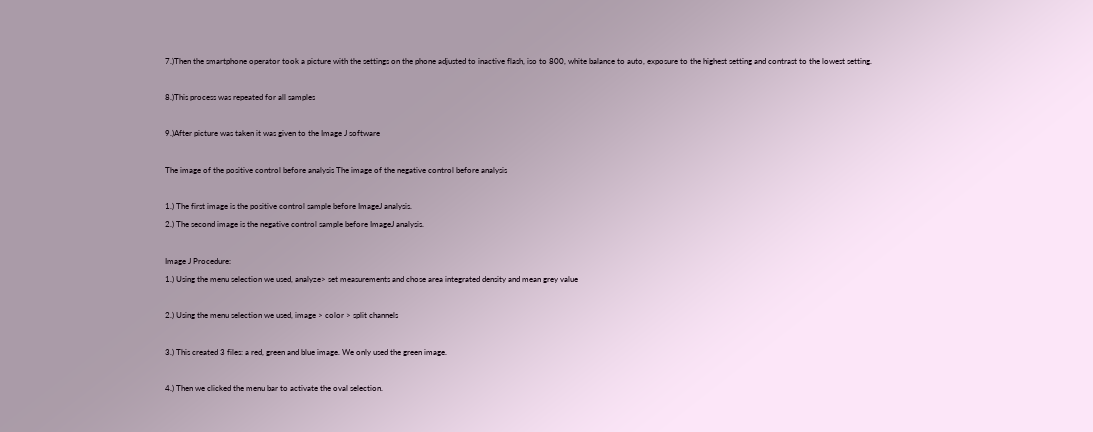7.)Then the smartphone operator took a picture with the settings on the phone adjusted to inactive flash, iso to 800, white balance to auto, exposure to the highest setting and contrast to the lowest setting.

8.)This process was repeated for all samples

9.)After picture was taken it was given to the Image J software

The image of the positive control before analysis The image of the negative control before analysis

1.) The first image is the positive control sample before ImageJ analysis.
2.) The second image is the negative control sample before ImageJ analysis.

Image J Procedure:
1.) Using the menu selection we used, analyze> set measurements and chose area integrated density and mean grey value

2.) Using the menu selection we used, image > color > split channels

3.) This created 3 files: a red, green and blue image. We only used the green image.

4.) Then we clicked the menu bar to activate the oval selection.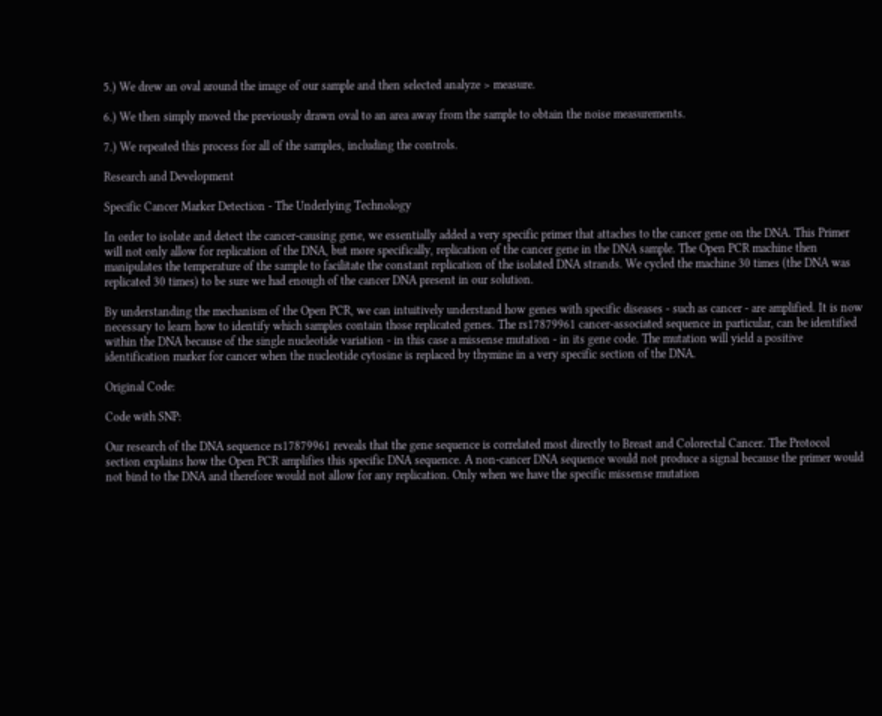5.) We drew an oval around the image of our sample and then selected analyze > measure.

6.) We then simply moved the previously drawn oval to an area away from the sample to obtain the noise measurements.

7.) We repeated this process for all of the samples, including the controls.

Research and Development

Specific Cancer Marker Detection - The Underlying Technology

In order to isolate and detect the cancer-causing gene, we essentially added a very specific primer that attaches to the cancer gene on the DNA. This Primer will not only allow for replication of the DNA, but more specifically, replication of the cancer gene in the DNA sample. The Open PCR machine then manipulates the temperature of the sample to facilitate the constant replication of the isolated DNA strands. We cycled the machine 30 times (the DNA was replicated 30 times) to be sure we had enough of the cancer DNA present in our solution.

By understanding the mechanism of the Open PCR, we can intuitively understand how genes with specific diseases - such as cancer - are amplified. It is now necessary to learn how to identify which samples contain those replicated genes. The rs17879961 cancer-associated sequence in particular, can be identified within the DNA because of the single nucleotide variation - in this case a missense mutation - in its gene code. The mutation will yield a positive identification marker for cancer when the nucleotide cytosine is replaced by thymine in a very specific section of the DNA.

Original Code:

Code with SNP:

Our research of the DNA sequence rs17879961 reveals that the gene sequence is correlated most directly to Breast and Colorectal Cancer. The Protocol section explains how the Open PCR amplifies this specific DNA sequence. A non-cancer DNA sequence would not produce a signal because the primer would not bind to the DNA and therefore would not allow for any replication. Only when we have the specific missense mutation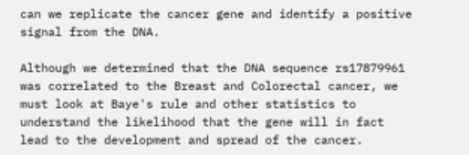can we replicate the cancer gene and identify a positive signal from the DNA.

Although we determined that the DNA sequence rs17879961 was correlated to the Breast and Colorectal cancer, we must look at Baye's rule and other statistics to understand the likelihood that the gene will in fact lead to the development and spread of the cancer.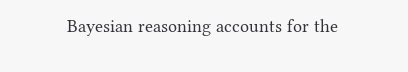Bayesian reasoning accounts for the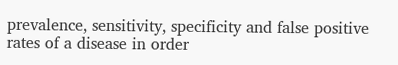prevalence, sensitivity, specificity and false positive rates of a disease in order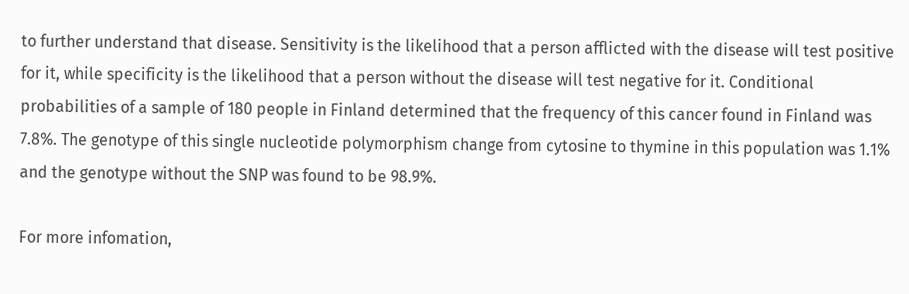to further understand that disease. Sensitivity is the likelihood that a person afflicted with the disease will test positive for it, while specificity is the likelihood that a person without the disease will test negative for it. Conditional probabilities of a sample of 180 people in Finland determined that the frequency of this cancer found in Finland was 7.8%. The genotype of this single nucleotide polymorphism change from cytosine to thymine in this population was 1.1% and the genotype without the SNP was found to be 98.9%.

For more infomation,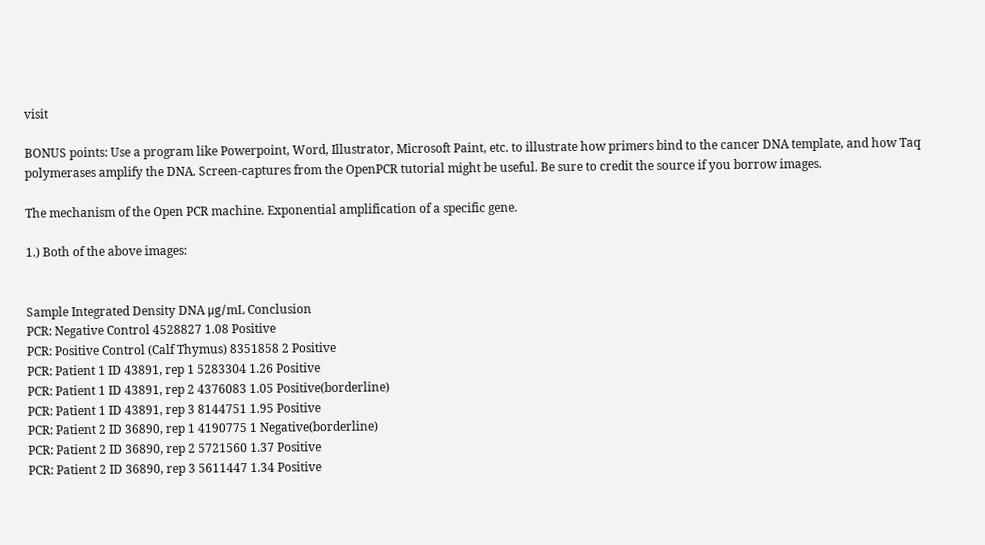visit

BONUS points: Use a program like Powerpoint, Word, Illustrator, Microsoft Paint, etc. to illustrate how primers bind to the cancer DNA template, and how Taq polymerases amplify the DNA. Screen-captures from the OpenPCR tutorial might be useful. Be sure to credit the source if you borrow images.

The mechanism of the Open PCR machine. Exponential amplification of a specific gene.

1.) Both of the above images:


Sample Integrated Density DNA μg/mL Conclusion
PCR: Negative Control 4528827 1.08 Positive
PCR: Positive Control (Calf Thymus) 8351858 2 Positive
PCR: Patient 1 ID 43891, rep 1 5283304 1.26 Positive
PCR: Patient 1 ID 43891, rep 2 4376083 1.05 Positive(borderline)
PCR: Patient 1 ID 43891, rep 3 8144751 1.95 Positive
PCR: Patient 2 ID 36890, rep 1 4190775 1 Negative(borderline)
PCR: Patient 2 ID 36890, rep 2 5721560 1.37 Positive
PCR: Patient 2 ID 36890, rep 3 5611447 1.34 Positive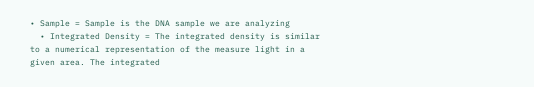• Sample = Sample is the DNA sample we are analyzing
  • Integrated Density = The integrated density is similar to a numerical representation of the measure light in a given area. The integrated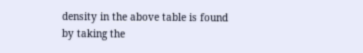density in the above table is found by taking the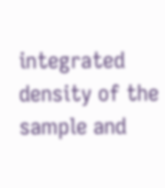integrated density of the sample and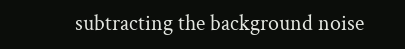subtracting the background noise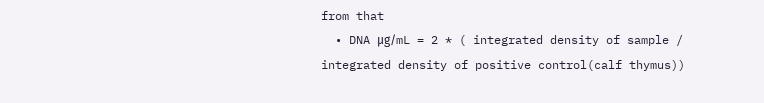from that
  • DNA μg/mL = 2 * ( integrated density of sample / integrated density of positive control(calf thymus))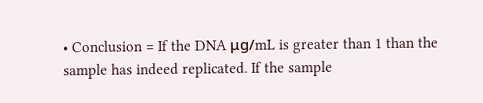• Conclusion = If the DNA μg/mL is greater than 1 than the sample has indeed replicated. If the sample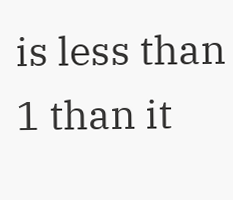is less than 1 than it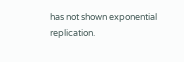has not shown exponential replication.